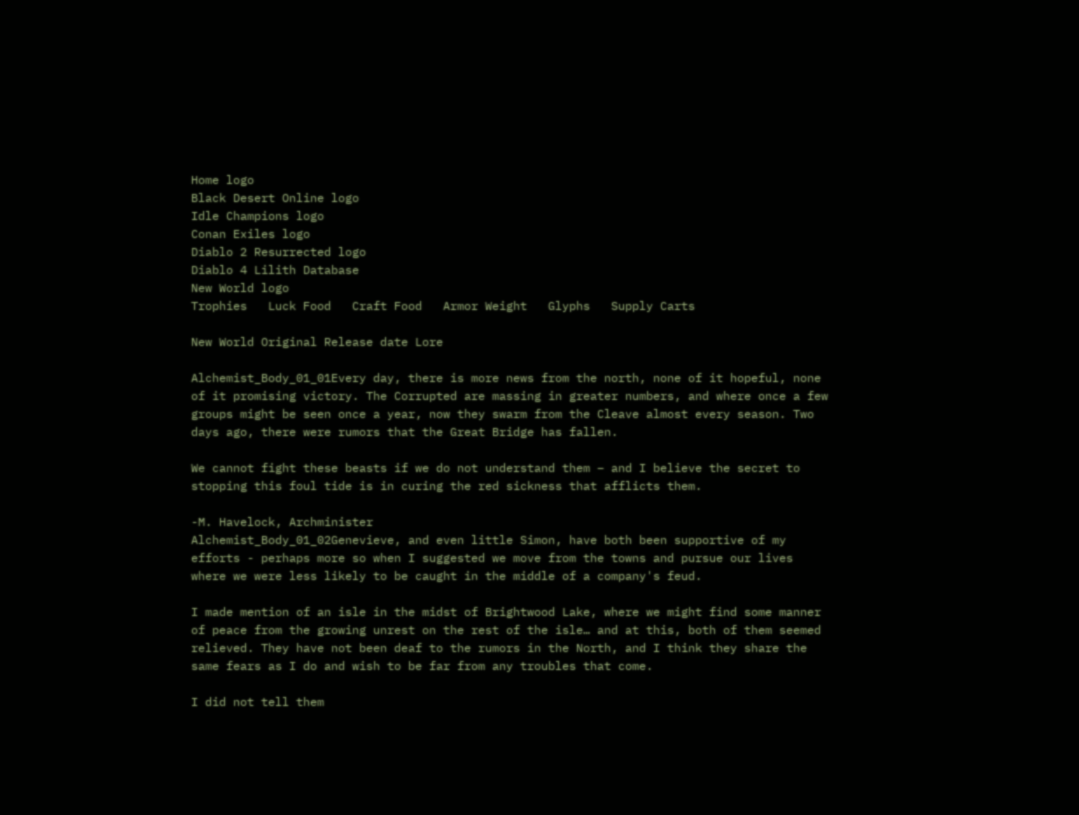Home logo
Black Desert Online logo
Idle Champions logo
Conan Exiles logo
Diablo 2 Resurrected logo
Diablo 4 Lilith Database
New World logo
Trophies   Luck Food   Craft Food   Armor Weight   Glyphs   Supply Carts

New World Original Release date Lore

Alchemist_Body_01_01Every day, there is more news from the north, none of it hopeful, none of it promising victory. The Corrupted are massing in greater numbers, and where once a few groups might be seen once a year, now they swarm from the Cleave almost every season. Two days ago, there were rumors that the Great Bridge has fallen.

We cannot fight these beasts if we do not understand them – and I believe the secret to stopping this foul tide is in curing the red sickness that afflicts them.

-M. Havelock, Archminister
Alchemist_Body_01_02Genevieve, and even little Simon, have both been supportive of my efforts - perhaps more so when I suggested we move from the towns and pursue our lives where we were less likely to be caught in the middle of a company's feud.

I made mention of an isle in the midst of Brightwood Lake, where we might find some manner of peace from the growing unrest on the rest of the isle… and at this, both of them seemed relieved. They have not been deaf to the rumors in the North, and I think they share the same fears as I do and wish to be far from any troubles that come.

I did not tell them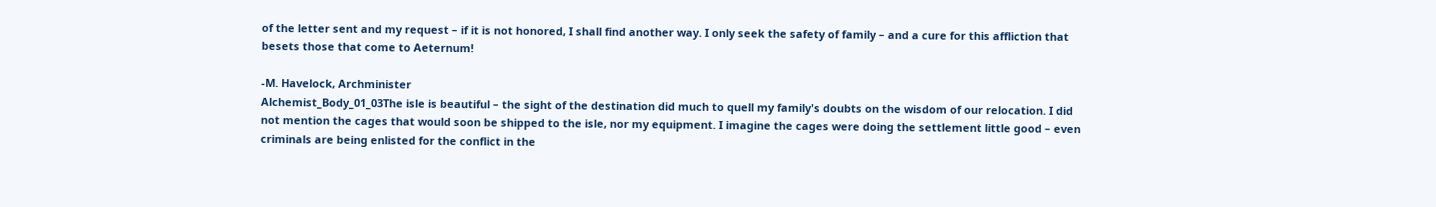of the letter sent and my request – if it is not honored, I shall find another way. I only seek the safety of family – and a cure for this affliction that besets those that come to Aeternum!

-M. Havelock, Archminister
Alchemist_Body_01_03The isle is beautiful – the sight of the destination did much to quell my family's doubts on the wisdom of our relocation. I did not mention the cages that would soon be shipped to the isle, nor my equipment. I imagine the cages were doing the settlement little good – even criminals are being enlisted for the conflict in the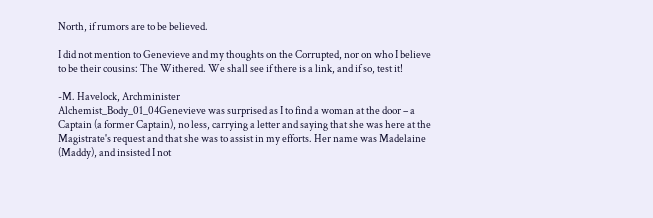North, if rumors are to be believed.

I did not mention to Genevieve and my thoughts on the Corrupted, nor on who I believe to be their cousins: The Withered. We shall see if there is a link, and if so, test it!

-M. Havelock, Archminister
Alchemist_Body_01_04Genevieve was surprised as I to find a woman at the door – a Captain (a former Captain), no less, carrying a letter and saying that she was here at the Magistrate's request and that she was to assist in my efforts. Her name was Madelaine (Maddy), and insisted I not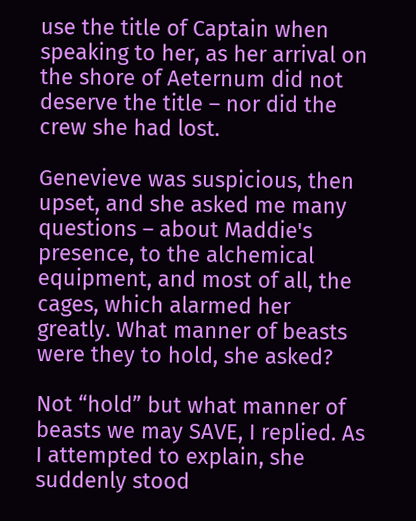use the title of Captain when speaking to her, as her arrival on the shore of Aeternum did not deserve the title – nor did the crew she had lost.

Genevieve was suspicious, then upset, and she asked me many questions – about Maddie's presence, to the alchemical equipment, and most of all, the cages, which alarmed her greatly. What manner of beasts were they to hold, she asked?

Not “hold” but what manner of beasts we may SAVE, I replied. As I attempted to explain, she suddenly stood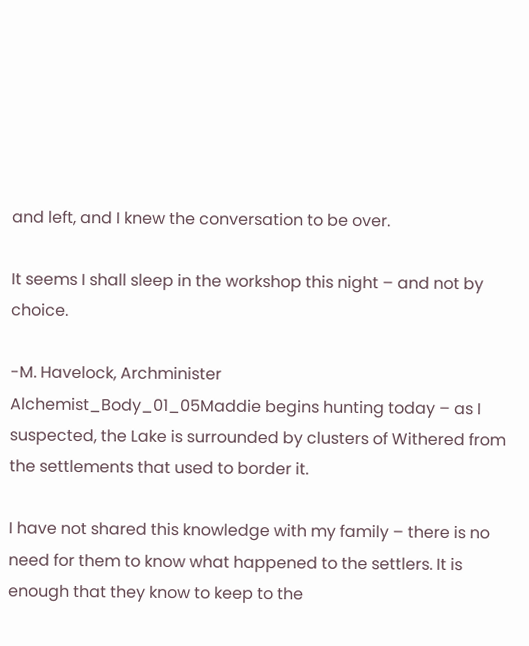and left, and I knew the conversation to be over.

It seems I shall sleep in the workshop this night – and not by choice.

-M. Havelock, Archminister
Alchemist_Body_01_05Maddie begins hunting today – as I suspected, the Lake is surrounded by clusters of Withered from the settlements that used to border it.

I have not shared this knowledge with my family – there is no need for them to know what happened to the settlers. It is enough that they know to keep to the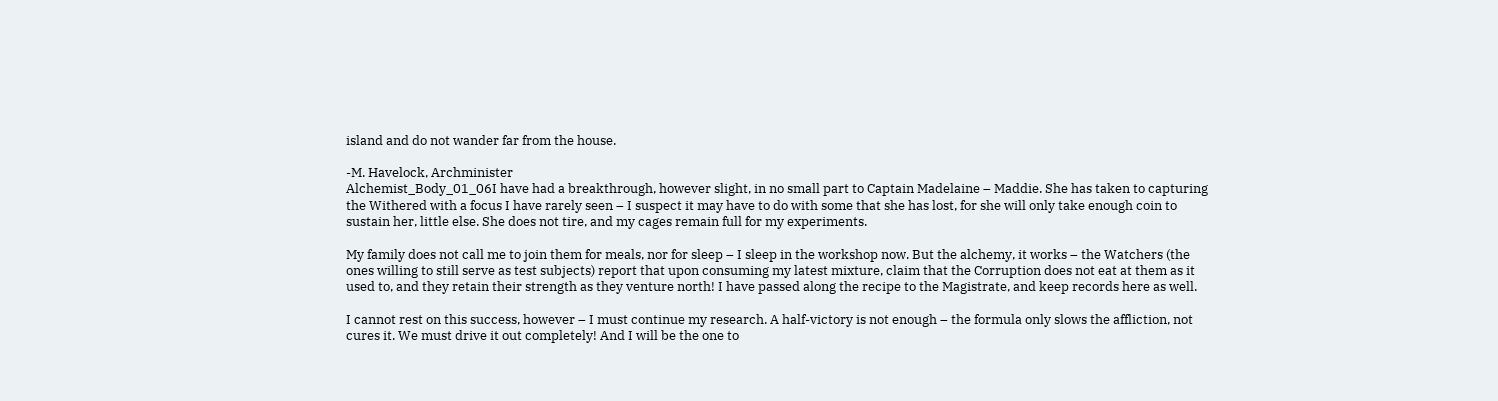island and do not wander far from the house.

-M. Havelock, Archminister
Alchemist_Body_01_06I have had a breakthrough, however slight, in no small part to Captain Madelaine – Maddie. She has taken to capturing the Withered with a focus I have rarely seen – I suspect it may have to do with some that she has lost, for she will only take enough coin to sustain her, little else. She does not tire, and my cages remain full for my experiments.

My family does not call me to join them for meals, nor for sleep – I sleep in the workshop now. But the alchemy, it works – the Watchers (the ones willing to still serve as test subjects) report that upon consuming my latest mixture, claim that the Corruption does not eat at them as it used to, and they retain their strength as they venture north! I have passed along the recipe to the Magistrate, and keep records here as well.

I cannot rest on this success, however – I must continue my research. A half-victory is not enough – the formula only slows the affliction, not cures it. We must drive it out completely! And I will be the one to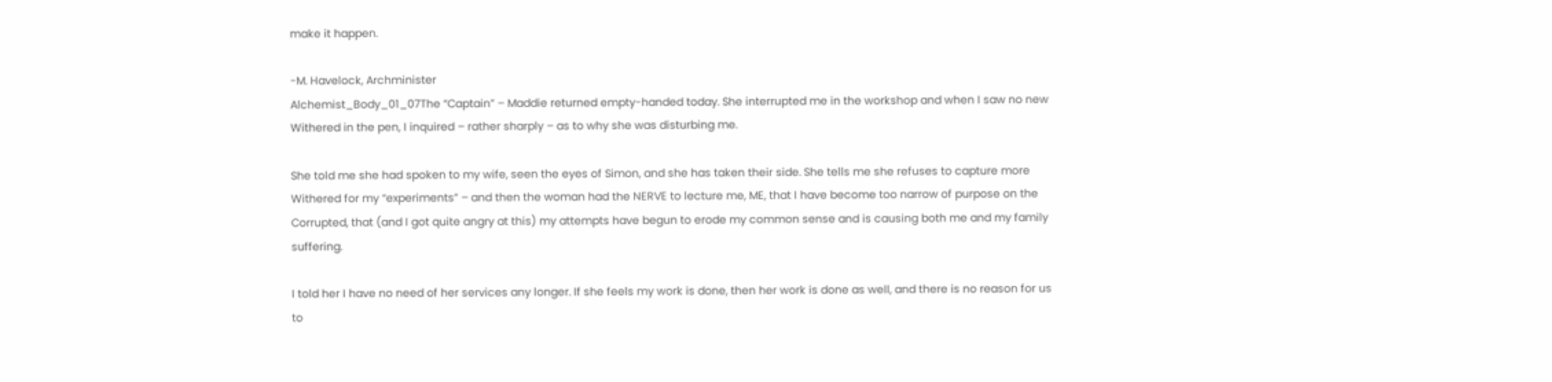make it happen.

-M. Havelock, Archminister
Alchemist_Body_01_07The “Captain” – Maddie returned empty-handed today. She interrupted me in the workshop and when I saw no new Withered in the pen, I inquired – rather sharply – as to why she was disturbing me.

She told me she had spoken to my wife, seen the eyes of Simon, and she has taken their side. She tells me she refuses to capture more Withered for my “experiments” – and then the woman had the NERVE to lecture me, ME, that I have become too narrow of purpose on the Corrupted, that (and I got quite angry at this) my attempts have begun to erode my common sense and is causing both me and my family suffering.

I told her I have no need of her services any longer. If she feels my work is done, then her work is done as well, and there is no reason for us to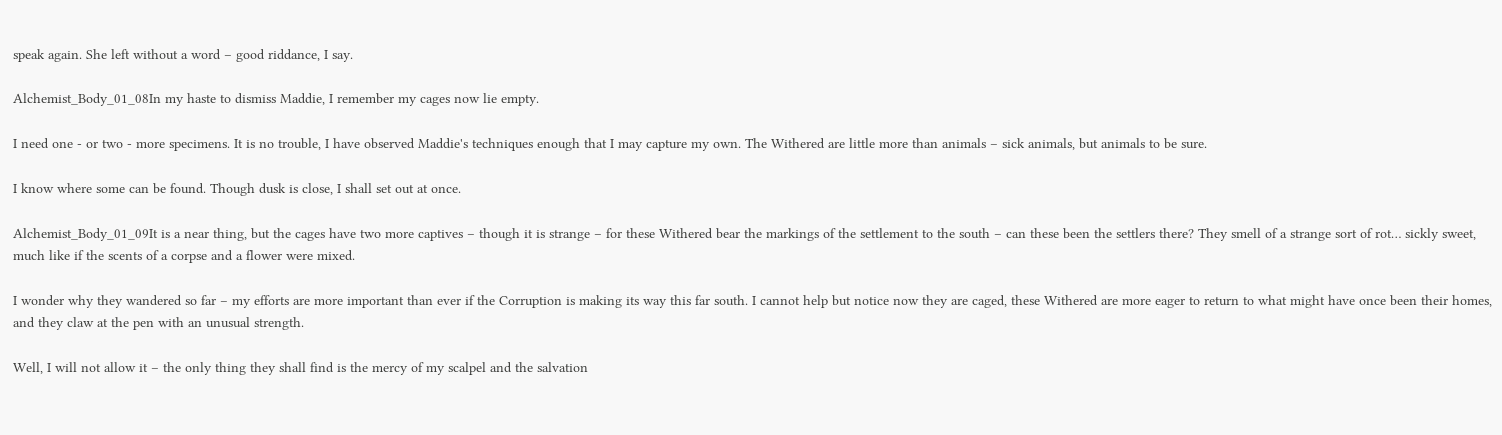speak again. She left without a word – good riddance, I say.

Alchemist_Body_01_08In my haste to dismiss Maddie, I remember my cages now lie empty.

I need one - or two - more specimens. It is no trouble, I have observed Maddie's techniques enough that I may capture my own. The Withered are little more than animals – sick animals, but animals to be sure.

I know where some can be found. Though dusk is close, I shall set out at once.

Alchemist_Body_01_09It is a near thing, but the cages have two more captives – though it is strange – for these Withered bear the markings of the settlement to the south – can these been the settlers there? They smell of a strange sort of rot… sickly sweet, much like if the scents of a corpse and a flower were mixed.

I wonder why they wandered so far – my efforts are more important than ever if the Corruption is making its way this far south. I cannot help but notice now they are caged, these Withered are more eager to return to what might have once been their homes, and they claw at the pen with an unusual strength.

Well, I will not allow it – the only thing they shall find is the mercy of my scalpel and the salvation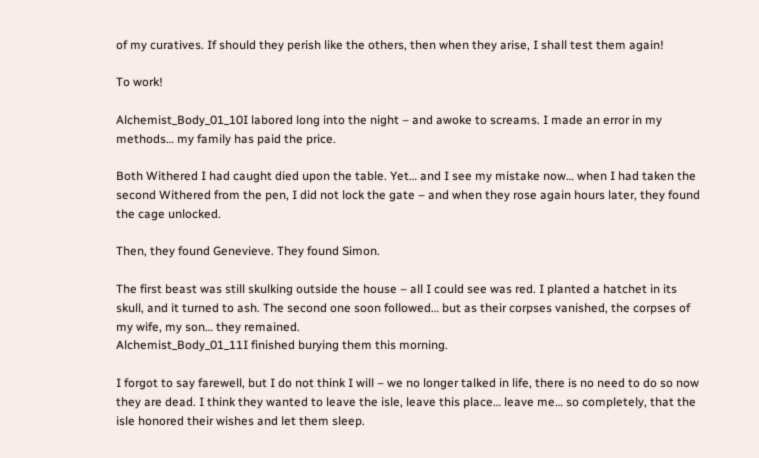of my curatives. If should they perish like the others, then when they arise, I shall test them again!

To work!

Alchemist_Body_01_10I labored long into the night – and awoke to screams. I made an error in my methods… my family has paid the price.

Both Withered I had caught died upon the table. Yet… and I see my mistake now… when I had taken the second Withered from the pen, I did not lock the gate – and when they rose again hours later, they found the cage unlocked.

Then, they found Genevieve. They found Simon.

The first beast was still skulking outside the house – all I could see was red. I planted a hatchet in its skull, and it turned to ash. The second one soon followed… but as their corpses vanished, the corpses of my wife, my son… they remained.
Alchemist_Body_01_11I finished burying them this morning.

I forgot to say farewell, but I do not think I will – we no longer talked in life, there is no need to do so now they are dead. I think they wanted to leave the isle, leave this place… leave me… so completely, that the isle honored their wishes and let them sleep.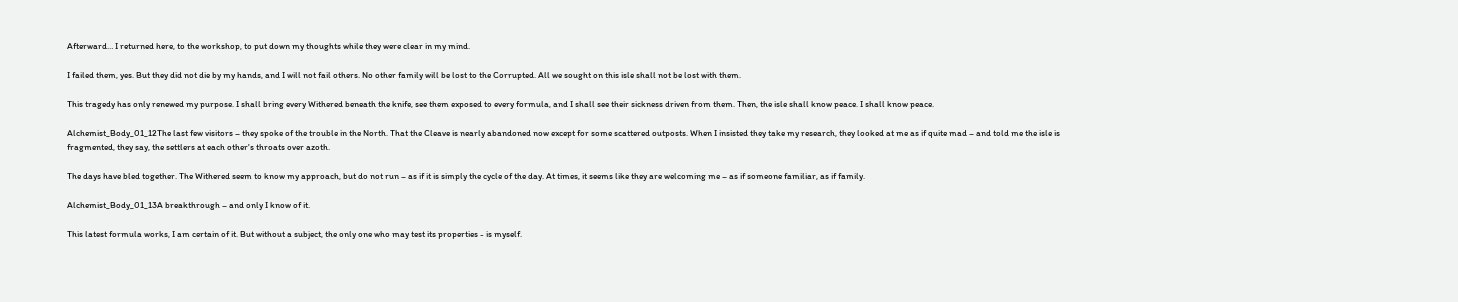Afterward… I returned here, to the workshop, to put down my thoughts while they were clear in my mind.

I failed them, yes. But they did not die by my hands, and I will not fail others. No other family will be lost to the Corrupted. All we sought on this isle shall not be lost with them.

This tragedy has only renewed my purpose. I shall bring every Withered beneath the knife, see them exposed to every formula, and I shall see their sickness driven from them. Then, the isle shall know peace. I shall know peace.

Alchemist_Body_01_12The last few visitors – they spoke of the trouble in the North. That the Cleave is nearly abandoned now except for some scattered outposts. When I insisted they take my research, they looked at me as if quite mad – and told me the isle is fragmented, they say, the settlers at each other's throats over azoth.

The days have bled together. The Withered seem to know my approach, but do not run – as if it is simply the cycle of the day. At times, it seems like they are welcoming me – as if someone familiar, as if family.

Alchemist_Body_01_13A breakthrough – and only I know of it.

This latest formula works, I am certain of it. But without a subject, the only one who may test its properties - is myself.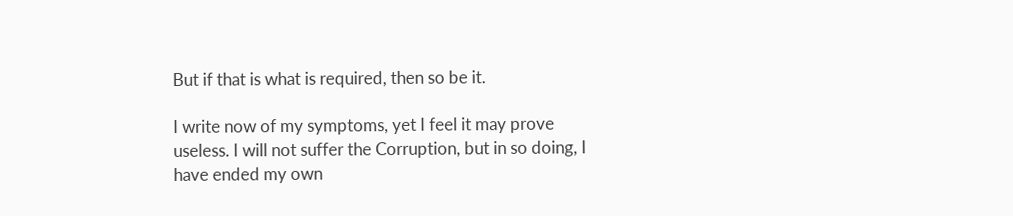But if that is what is required, then so be it.

I write now of my symptoms, yet I feel it may prove useless. I will not suffer the Corruption, but in so doing, I have ended my own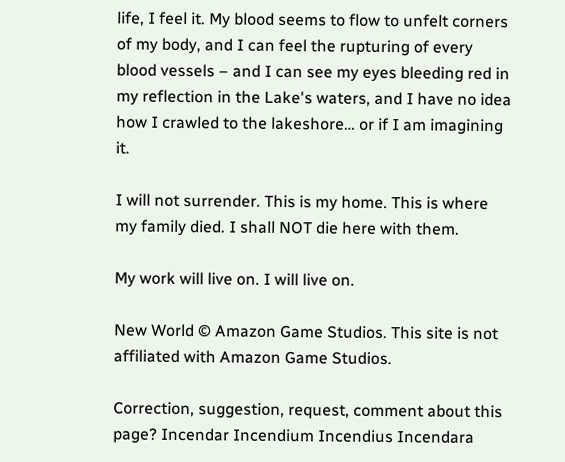life, I feel it. My blood seems to flow to unfelt corners of my body, and I can feel the rupturing of every blood vessels – and I can see my eyes bleeding red in my reflection in the Lake's waters, and I have no idea how I crawled to the lakeshore… or if I am imagining it.

I will not surrender. This is my home. This is where my family died. I shall NOT die here with them.

My work will live on. I will live on.

New World © Amazon Game Studios. This site is not affiliated with Amazon Game Studios.

Correction, suggestion, request, comment about this page? Incendar Incendium Incendius Incendara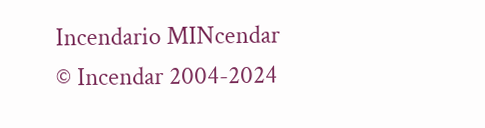Incendario MINcendar
© Incendar 2004-2024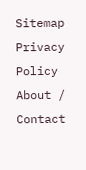Sitemap   Privacy Policy   About / Contact